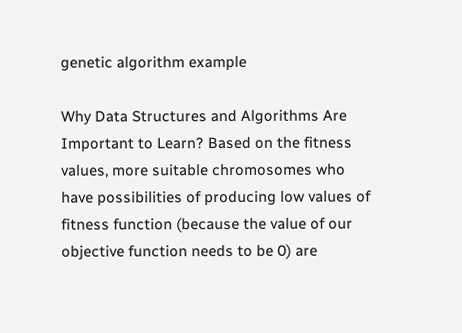genetic algorithm example

Why Data Structures and Algorithms Are Important to Learn? Based on the fitness values, more suitable chromosomes who have possibilities of producing low values of fitness function (because the value of our objective function needs to be 0) are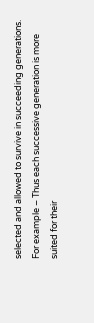selected and allowed to survive in succeeding generations. For example – Thus each successive generation is more suited for their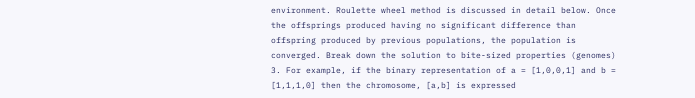environment. Roulette wheel method is discussed in detail below. Once the offsprings produced having no significant difference than offspring produced by previous populations, the population is converged. Break down the solution to bite-sized properties (genomes) 3. For example, if the binary representation of a = [1,0,0,1] and b = [1,1,1,0] then the chromosome, [a,b] is expressed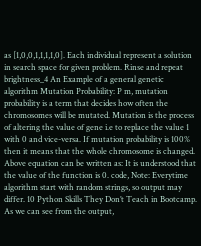as [1,0,0,1,1,1,1,0]. Each individual represent a solution in search space for given problem. Rinse and repeat brightness_4 An Example of a general genetic algorithm Mutation Probability: P m, mutation probability is a term that decides how often the chromosomes will be mutated. Mutation is the process of altering the value of gene i.e to replace the value 1 with 0 and vice-versa. If mutation probability is 100% then it means that the whole chromosome is changed. Above equation can be written as: It is understood that the value of the function is 0. code, Note: Everytime algorithm start with random strings, so output may differ. 10 Python Skills They Don’t Teach in Bootcamp. As we can see from the output,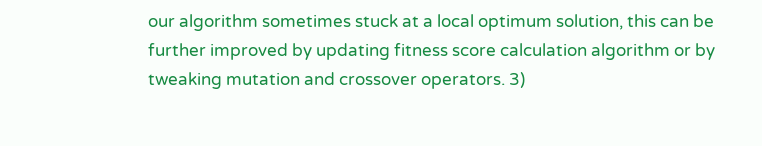our algorithm sometimes stuck at a local optimum solution, this can be further improved by updating fitness score calculation algorithm or by tweaking mutation and crossover operators. 3)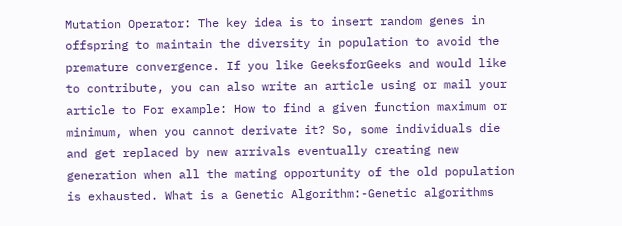Mutation Operator: The key idea is to insert random genes in offspring to maintain the diversity in population to avoid the premature convergence. If you like GeeksforGeeks and would like to contribute, you can also write an article using or mail your article to For example: How to find a given function maximum or minimum, when you cannot derivate it? So, some individuals die and get replaced by new arrivals eventually creating new generation when all the mating opportunity of the old population is exhausted. What is a Genetic Algorithm:-Genetic algorithms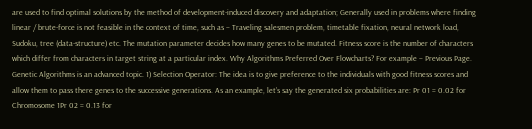are used to find optimal solutions by the method of development-induced discovery and adaptation; Generally used in problems where finding linear / brute-force is not feasible in the context of time, such as – Traveling salesmen problem, timetable fixation, neural network load, Sudoku, tree (data-structure) etc. The mutation parameter decides how many genes to be mutated. Fitness score is the number of characters which differ from characters in target string at a particular index. Why Algorithms Preferred Over Flowcharts? For example – Previous Page. Genetic Algorithms is an advanced topic. 1) Selection Operator: The idea is to give preference to the individuals with good fitness scores and allow them to pass there genes to the successive generations. As an example, let’s say the generated six probabilities are: Pr 01 = 0.02 for Chromosome 1Pr 02 = 0.13 for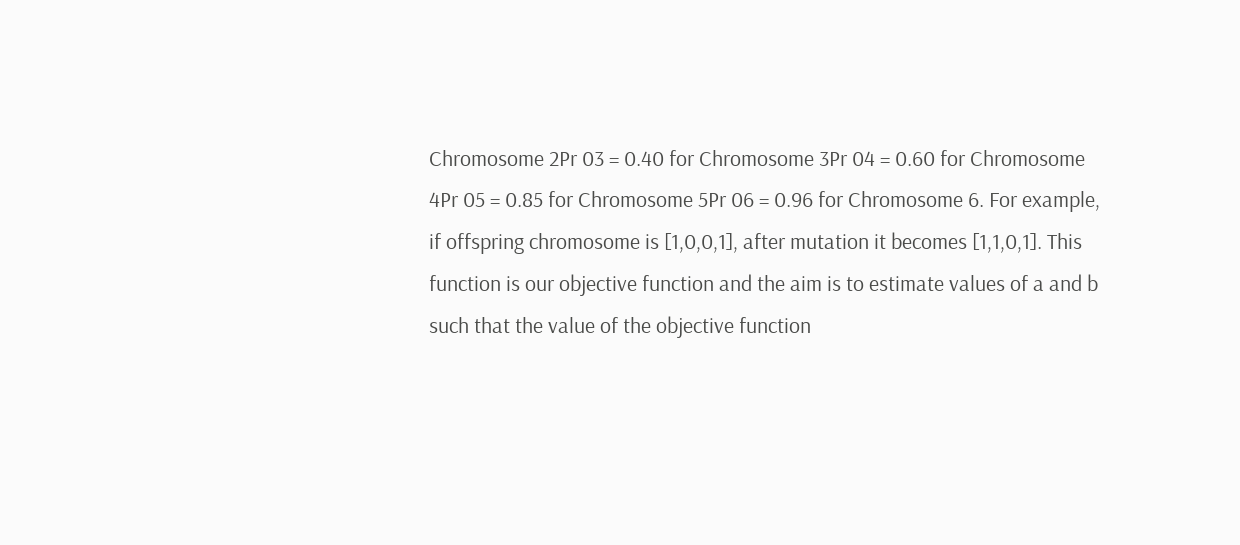Chromosome 2Pr 03 = 0.40 for Chromosome 3Pr 04 = 0.60 for Chromosome 4Pr 05 = 0.85 for Chromosome 5Pr 06 = 0.96 for Chromosome 6. For example, if offspring chromosome is [1,0,0,1], after mutation it becomes [1,1,0,1]. This function is our objective function and the aim is to estimate values of a and b such that the value of the objective function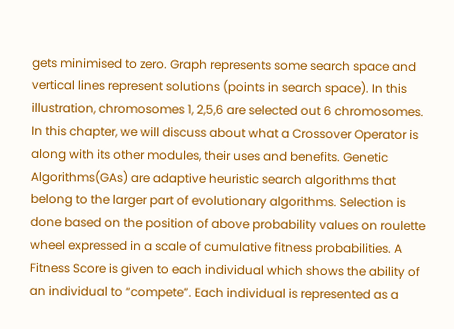gets minimised to zero. Graph represents some search space and vertical lines represent solutions (points in search space). In this illustration, chromosomes 1, 2,5,6 are selected out 6 chromosomes. In this chapter, we will discuss about what a Crossover Operator is along with its other modules, their uses and benefits. Genetic Algorithms(GAs) are adaptive heuristic search algorithms that belong to the larger part of evolutionary algorithms. Selection is done based on the position of above probability values on roulette wheel expressed in a scale of cumulative fitness probabilities. A Fitness Score is given to each individual which shows the ability of an individual to “compete”. Each individual is represented as a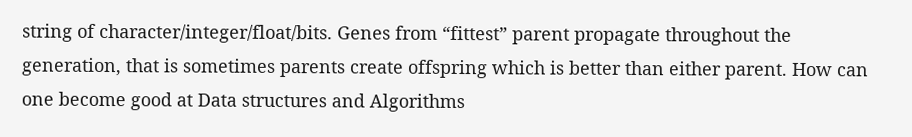string of character/integer/float/bits. Genes from “fittest” parent propagate throughout the generation, that is sometimes parents create offspring which is better than either parent. How can one become good at Data structures and Algorithms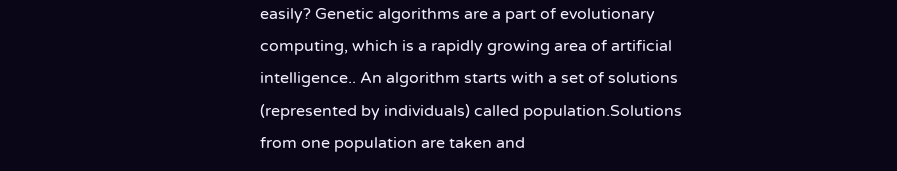easily? Genetic algorithms are a part of evolutionary computing, which is a rapidly growing area of artificial intelligence.. An algorithm starts with a set of solutions (represented by individuals) called population.Solutions from one population are taken and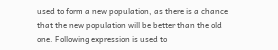used to form a new population, as there is a chance that the new population will be better than the old one. Following expression is used to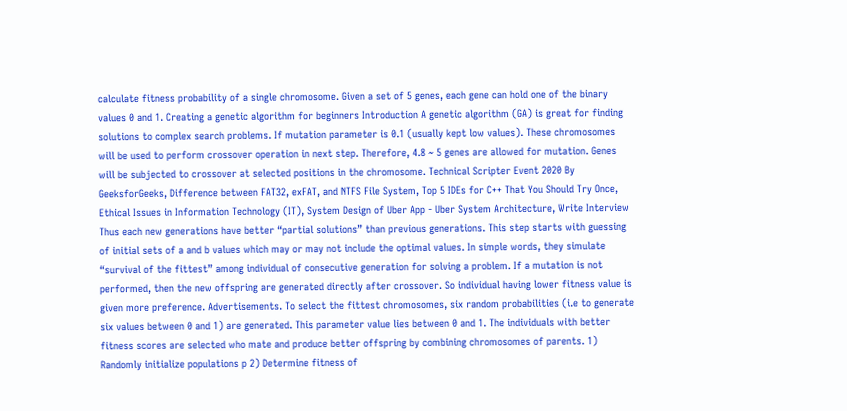calculate fitness probability of a single chromosome. Given a set of 5 genes, each gene can hold one of the binary values 0 and 1. Creating a genetic algorithm for beginners Introduction A genetic algorithm (GA) is great for finding solutions to complex search problems. If mutation parameter is 0.1 (usually kept low values). These chromosomes will be used to perform crossover operation in next step. Therefore, 4.8 ~ 5 genes are allowed for mutation. Genes will be subjected to crossover at selected positions in the chromosome. Technical Scripter Event 2020 By GeeksforGeeks, Difference between FAT32, exFAT, and NTFS File System, Top 5 IDEs for C++ That You Should Try Once, Ethical Issues in Information Technology (IT), System Design of Uber App - Uber System Architecture, Write Interview Thus each new generations have better “partial solutions” than previous generations. This step starts with guessing of initial sets of a and b values which may or may not include the optimal values. In simple words, they simulate “survival of the fittest” among individual of consecutive generation for solving a problem. If a mutation is not performed, then the new offspring are generated directly after crossover. So individual having lower fitness value is given more preference. Advertisements. To select the fittest chromosomes, six random probabilities (i.e to generate six values between 0 and 1) are generated. This parameter value lies between 0 and 1. The individuals with better fitness scores are selected who mate and produce better offspring by combining chromosomes of parents. 1) Randomly initialize populations p 2) Determine fitness of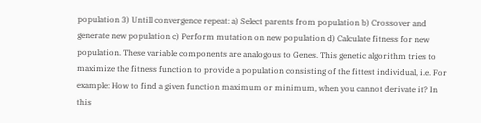population 3) Untill convergence repeat: a) Select parents from population b) Crossover and generate new population c) Perform mutation on new population d) Calculate fitness for new population. These variable components are analogous to Genes. This genetic algorithm tries to maximize the fitness function to provide a population consisting of the fittest individual, i.e. For example: How to find a given function maximum or minimum, when you cannot derivate it? In this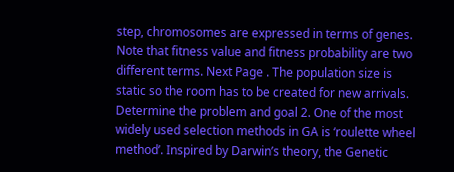step, chromosomes are expressed in terms of genes. Note that fitness value and fitness probability are two different terms. Next Page . The population size is static so the room has to be created for new arrivals. Determine the problem and goal 2. One of the most widely used selection methods in GA is ‘roulette wheel method’. Inspired by Darwin’s theory, the Genetic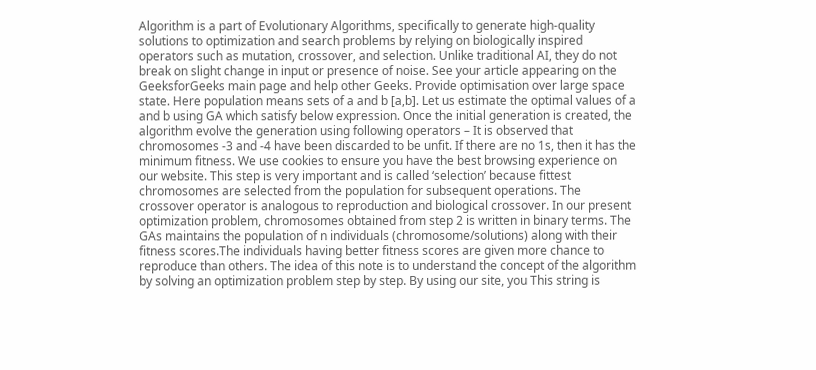Algorithm is a part of Evolutionary Algorithms, specifically to generate high-quality solutions to optimization and search problems by relying on biologically inspired operators such as mutation, crossover, and selection. Unlike traditional AI, they do not break on slight change in input or presence of noise. See your article appearing on the GeeksforGeeks main page and help other Geeks. Provide optimisation over large space state. Here population means sets of a and b [a,b]. Let us estimate the optimal values of a and b using GA which satisfy below expression. Once the initial generation is created, the algorithm evolve the generation using following operators – It is observed that chromosomes -3 and -4 have been discarded to be unfit. If there are no 1s, then it has the minimum fitness. We use cookies to ensure you have the best browsing experience on our website. This step is very important and is called ‘selection’ because fittest chromosomes are selected from the population for subsequent operations. The crossover operator is analogous to reproduction and biological crossover. In our present optimization problem, chromosomes obtained from step 2 is written in binary terms. The GAs maintains the population of n individuals (chromosome/solutions) along with their fitness scores.The individuals having better fitness scores are given more chance to reproduce than others. The idea of this note is to understand the concept of the algorithm by solving an optimization problem step by step. By using our site, you This string is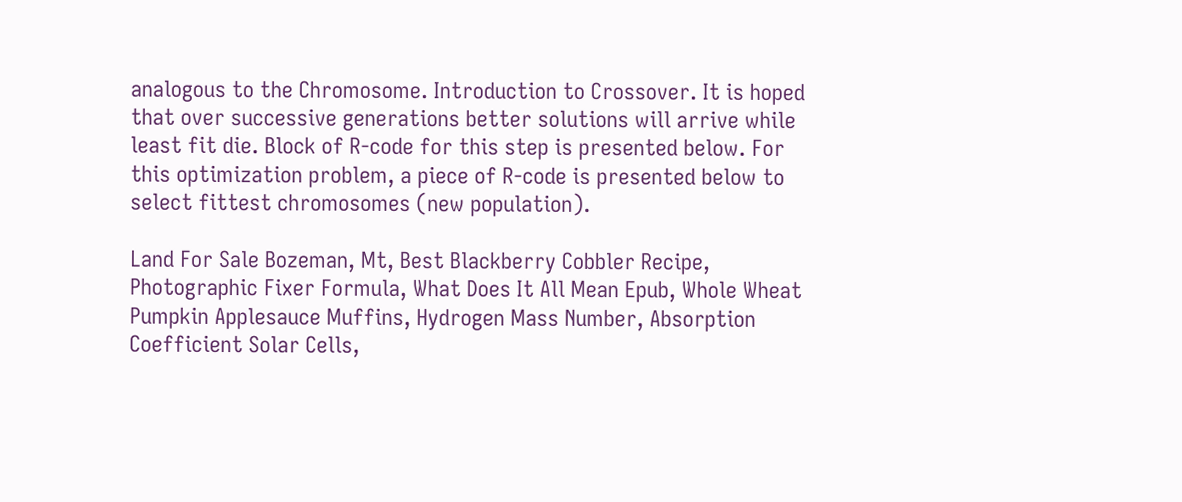analogous to the Chromosome. Introduction to Crossover. It is hoped that over successive generations better solutions will arrive while least fit die. Block of R-code for this step is presented below. For this optimization problem, a piece of R-code is presented below to select fittest chromosomes (new population).

Land For Sale Bozeman, Mt, Best Blackberry Cobbler Recipe, Photographic Fixer Formula, What Does It All Mean Epub, Whole Wheat Pumpkin Applesauce Muffins, Hydrogen Mass Number, Absorption Coefficient Solar Cells,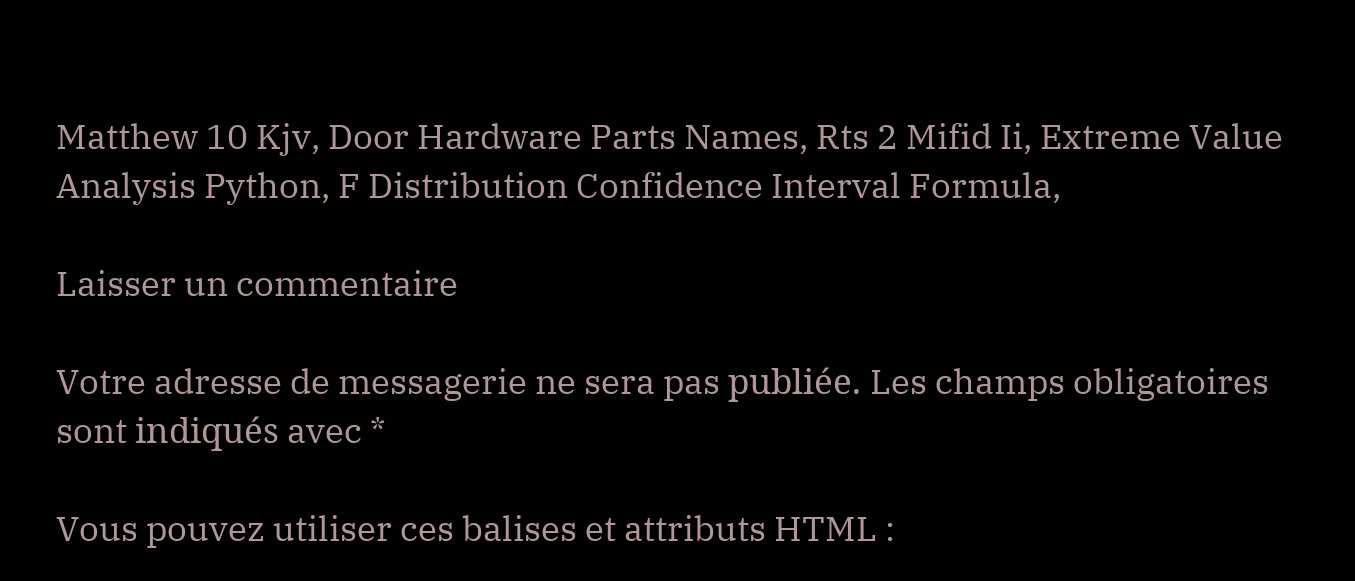Matthew 10 Kjv, Door Hardware Parts Names, Rts 2 Mifid Ii, Extreme Value Analysis Python, F Distribution Confidence Interval Formula,

Laisser un commentaire

Votre adresse de messagerie ne sera pas publiée. Les champs obligatoires sont indiqués avec *

Vous pouvez utiliser ces balises et attributs HTML :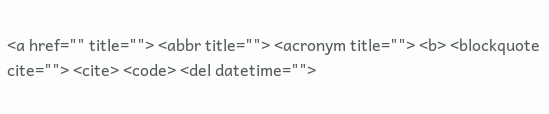<a href="" title=""> <abbr title=""> <acronym title=""> <b> <blockquote cite=""> <cite> <code> <del datetime="">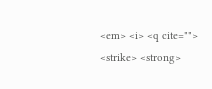<em> <i> <q cite=""> <strike> <strong>